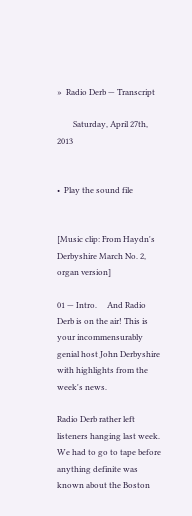»  Radio Derb — Transcript

        Saturday, April 27th, 2013


•  Play the sound file


[Music clip: From Haydn's Derbyshire March No. 2, organ version]

01 — Intro.     And Radio Derb is on the air! This is your incommensurably genial host John Derbyshire with highlights from the week's news.

Radio Derb rather left listeners hanging last week. We had to go to tape before anything definite was known about the Boston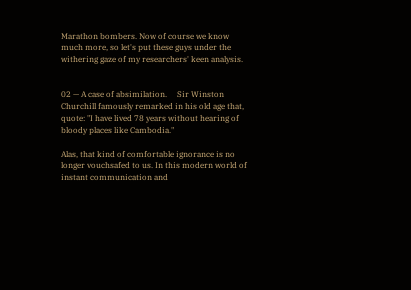Marathon bombers. Now of course we know much more, so let's put these guys under the withering gaze of my researchers' keen analysis.


02 — A case of absimilation.     Sir Winston Churchill famously remarked in his old age that, quote: "I have lived 78 years without hearing of bloody places like Cambodia."

Alas, that kind of comfortable ignorance is no longer vouchsafed to us. In this modern world of instant communication and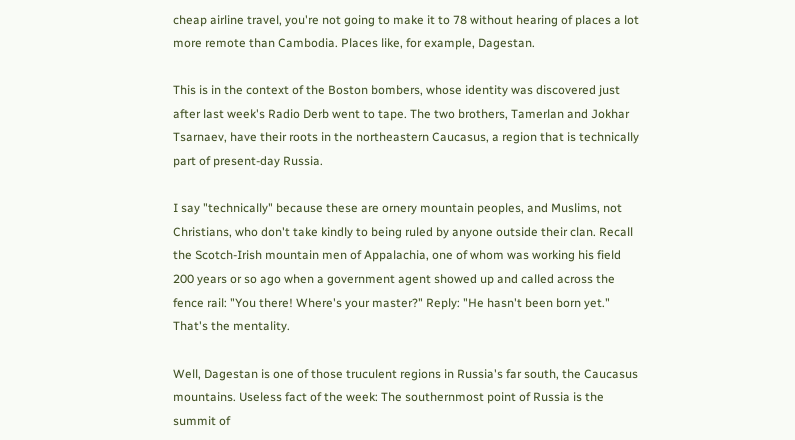cheap airline travel, you're not going to make it to 78 without hearing of places a lot more remote than Cambodia. Places like, for example, Dagestan.

This is in the context of the Boston bombers, whose identity was discovered just after last week's Radio Derb went to tape. The two brothers, Tamerlan and Jokhar Tsarnaev, have their roots in the northeastern Caucasus, a region that is technically part of present-day Russia.

I say "technically" because these are ornery mountain peoples, and Muslims, not Christians, who don't take kindly to being ruled by anyone outside their clan. Recall the Scotch-Irish mountain men of Appalachia, one of whom was working his field 200 years or so ago when a government agent showed up and called across the fence rail: "You there! Where's your master?" Reply: "He hasn't been born yet." That's the mentality.

Well, Dagestan is one of those truculent regions in Russia's far south, the Caucasus mountains. Useless fact of the week: The southernmost point of Russia is the summit of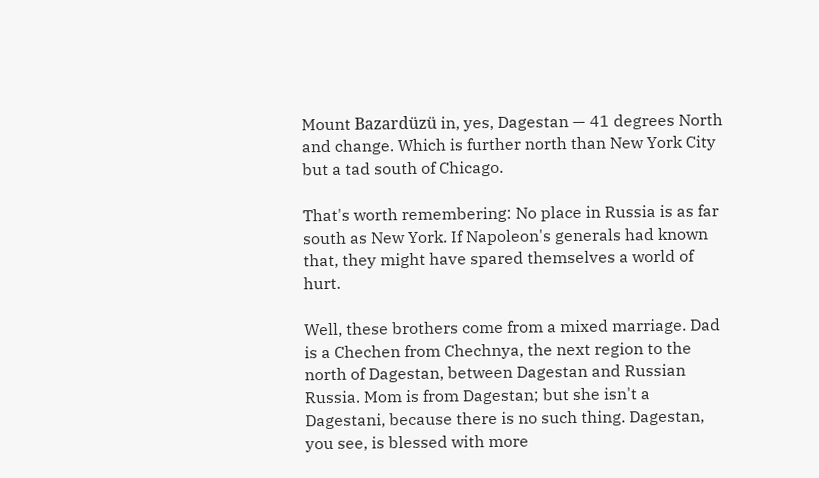Mount Bazardüzü in, yes, Dagestan — 41 degrees North and change. Which is further north than New York City but a tad south of Chicago.

That's worth remembering: No place in Russia is as far south as New York. If Napoleon's generals had known that, they might have spared themselves a world of hurt.

Well, these brothers come from a mixed marriage. Dad is a Chechen from Chechnya, the next region to the north of Dagestan, between Dagestan and Russian Russia. Mom is from Dagestan; but she isn't a Dagestani, because there is no such thing. Dagestan, you see, is blessed with more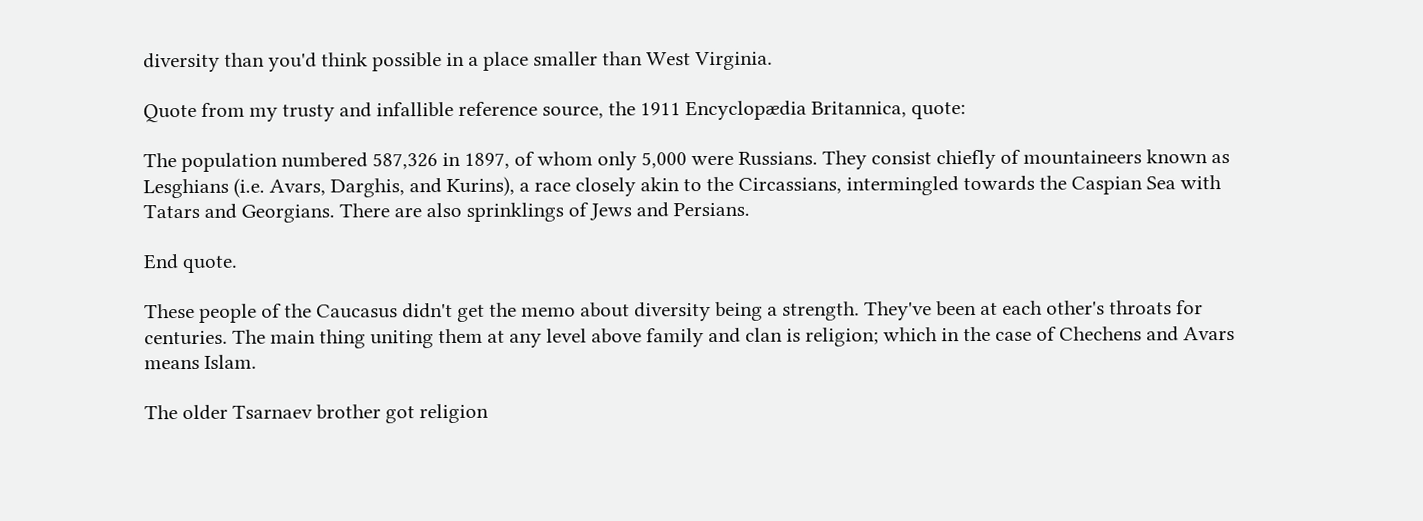diversity than you'd think possible in a place smaller than West Virginia.

Quote from my trusty and infallible reference source, the 1911 Encyclopædia Britannica, quote:

The population numbered 587,326 in 1897, of whom only 5,000 were Russians. They consist chiefly of mountaineers known as Lesghians (i.e. Avars, Darghis, and Kurins), a race closely akin to the Circassians, intermingled towards the Caspian Sea with Tatars and Georgians. There are also sprinklings of Jews and Persians.

End quote.

These people of the Caucasus didn't get the memo about diversity being a strength. They've been at each other's throats for centuries. The main thing uniting them at any level above family and clan is religion; which in the case of Chechens and Avars means Islam.

The older Tsarnaev brother got religion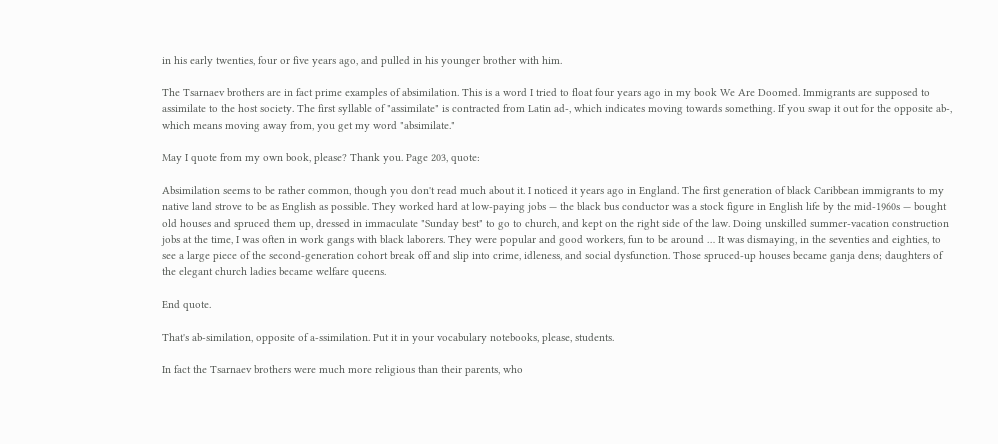in his early twenties, four or five years ago, and pulled in his younger brother with him.

The Tsarnaev brothers are in fact prime examples of absimilation. This is a word I tried to float four years ago in my book We Are Doomed. Immigrants are supposed to assimilate to the host society. The first syllable of "assimilate" is contracted from Latin ad-, which indicates moving towards something. If you swap it out for the opposite ab-, which means moving away from, you get my word "absimilate."

May I quote from my own book, please? Thank you. Page 203, quote:

Absimilation seems to be rather common, though you don't read much about it. I noticed it years ago in England. The first generation of black Caribbean immigrants to my native land strove to be as English as possible. They worked hard at low-paying jobs — the black bus conductor was a stock figure in English life by the mid-1960s — bought old houses and spruced them up, dressed in immaculate "Sunday best" to go to church, and kept on the right side of the law. Doing unskilled summer-vacation construction jobs at the time, I was often in work gangs with black laborers. They were popular and good workers, fun to be around … It was dismaying, in the seventies and eighties, to see a large piece of the second-generation cohort break off and slip into crime, idleness, and social dysfunction. Those spruced-up houses became ganja dens; daughters of the elegant church ladies became welfare queens.

End quote.

That's ab-similation, opposite of a-ssimilation. Put it in your vocabulary notebooks, please, students.

In fact the Tsarnaev brothers were much more religious than their parents, who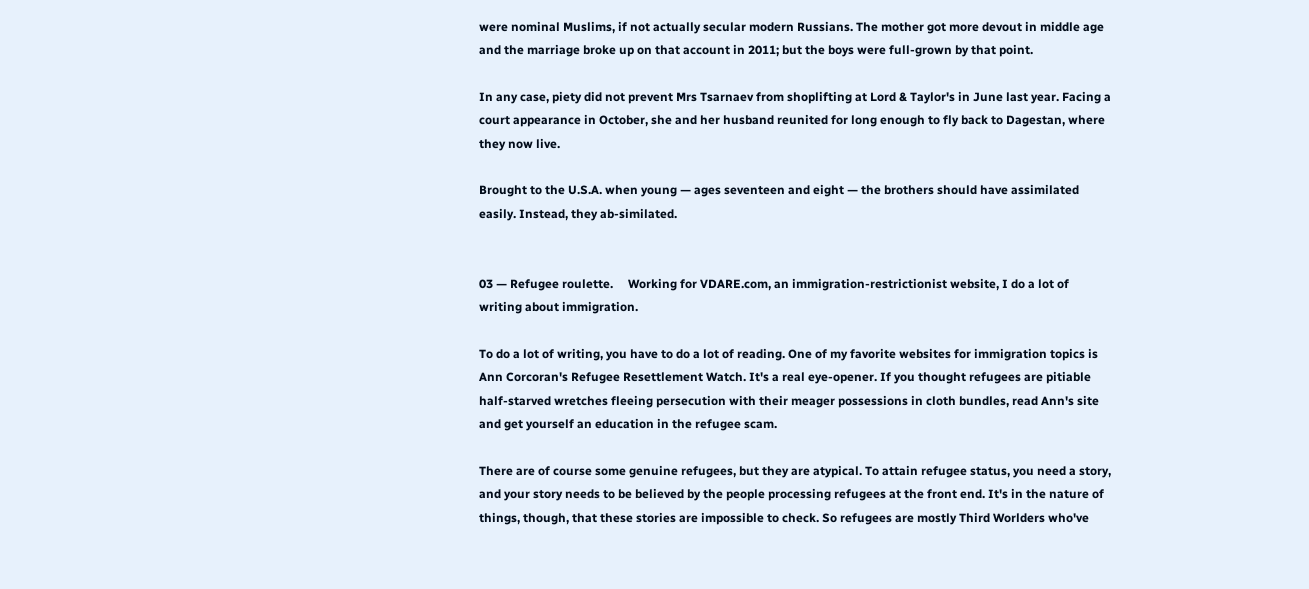were nominal Muslims, if not actually secular modern Russians. The mother got more devout in middle age and the marriage broke up on that account in 2011; but the boys were full-grown by that point.

In any case, piety did not prevent Mrs Tsarnaev from shoplifting at Lord & Taylor's in June last year. Facing a court appearance in October, she and her husband reunited for long enough to fly back to Dagestan, where they now live.

Brought to the U.S.A. when young — ages seventeen and eight — the brothers should have assimilated easily. Instead, they ab-similated.


03 — Refugee roulette.     Working for VDARE.com, an immigration-restrictionist website, I do a lot of writing about immigration.

To do a lot of writing, you have to do a lot of reading. One of my favorite websites for immigration topics is Ann Corcoran's Refugee Resettlement Watch. It's a real eye-opener. If you thought refugees are pitiable half-starved wretches fleeing persecution with their meager possessions in cloth bundles, read Ann's site and get yourself an education in the refugee scam.

There are of course some genuine refugees, but they are atypical. To attain refugee status, you need a story, and your story needs to be believed by the people processing refugees at the front end. It's in the nature of things, though, that these stories are impossible to check. So refugees are mostly Third Worlders who've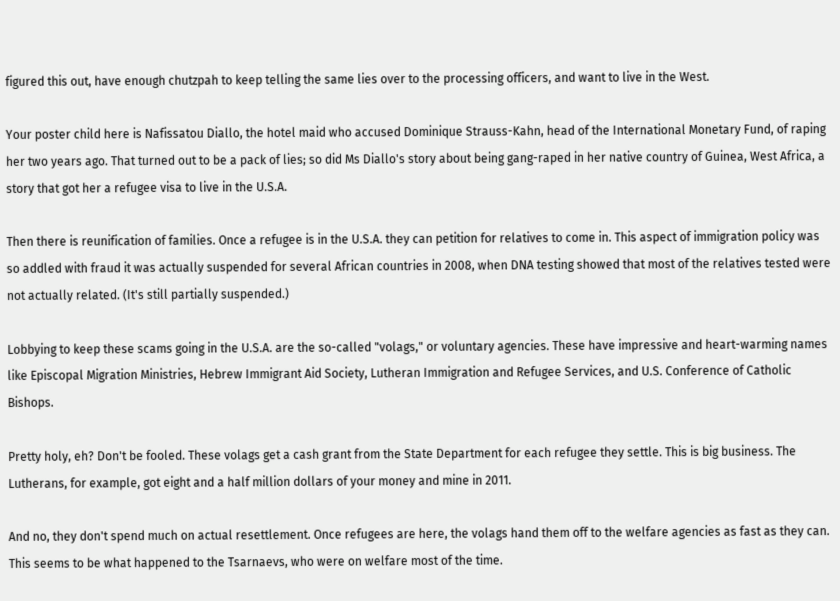figured this out, have enough chutzpah to keep telling the same lies over to the processing officers, and want to live in the West.

Your poster child here is Nafissatou Diallo, the hotel maid who accused Dominique Strauss-Kahn, head of the International Monetary Fund, of raping her two years ago. That turned out to be a pack of lies; so did Ms Diallo's story about being gang-raped in her native country of Guinea, West Africa, a story that got her a refugee visa to live in the U.S.A.

Then there is reunification of families. Once a refugee is in the U.S.A. they can petition for relatives to come in. This aspect of immigration policy was so addled with fraud it was actually suspended for several African countries in 2008, when DNA testing showed that most of the relatives tested were not actually related. (It's still partially suspended.)

Lobbying to keep these scams going in the U.S.A. are the so-called "volags," or voluntary agencies. These have impressive and heart-warming names like Episcopal Migration Ministries, Hebrew Immigrant Aid Society, Lutheran Immigration and Refugee Services, and U.S. Conference of Catholic Bishops.

Pretty holy, eh? Don't be fooled. These volags get a cash grant from the State Department for each refugee they settle. This is big business. The Lutherans, for example, got eight and a half million dollars of your money and mine in 2011.

And no, they don't spend much on actual resettlement. Once refugees are here, the volags hand them off to the welfare agencies as fast as they can. This seems to be what happened to the Tsarnaevs, who were on welfare most of the time.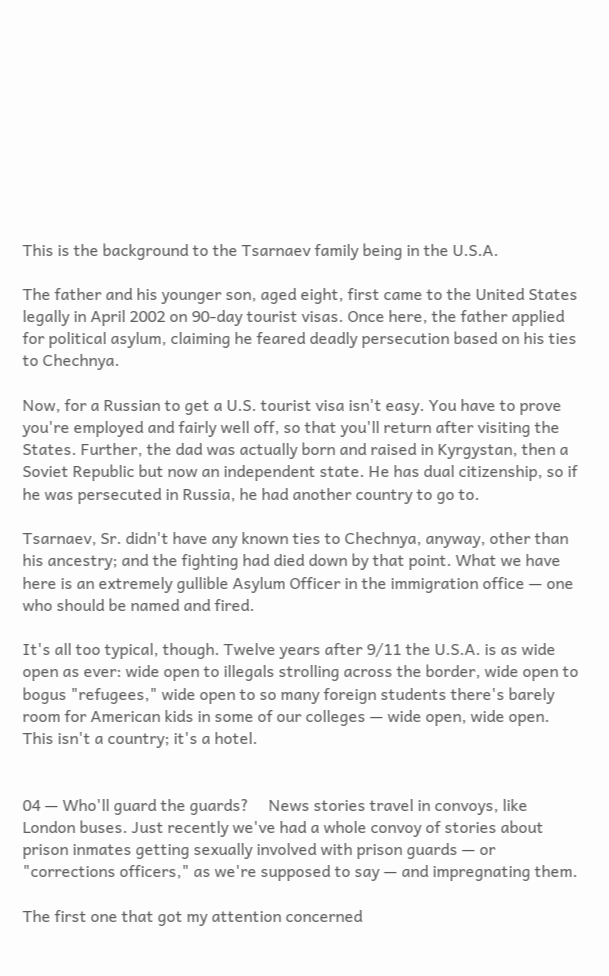This is the background to the Tsarnaev family being in the U.S.A.

The father and his younger son, aged eight, first came to the United States legally in April 2002 on 90-day tourist visas. Once here, the father applied for political asylum, claiming he feared deadly persecution based on his ties to Chechnya.

Now, for a Russian to get a U.S. tourist visa isn't easy. You have to prove you're employed and fairly well off, so that you'll return after visiting the States. Further, the dad was actually born and raised in Kyrgystan, then a Soviet Republic but now an independent state. He has dual citizenship, so if he was persecuted in Russia, he had another country to go to.

Tsarnaev, Sr. didn't have any known ties to Chechnya, anyway, other than his ancestry; and the fighting had died down by that point. What we have here is an extremely gullible Asylum Officer in the immigration office — one who should be named and fired.

It's all too typical, though. Twelve years after 9/11 the U.S.A. is as wide open as ever: wide open to illegals strolling across the border, wide open to bogus "refugees," wide open to so many foreign students there's barely room for American kids in some of our colleges — wide open, wide open. This isn't a country; it's a hotel.


04 — Who'll guard the guards?     News stories travel in convoys, like London buses. Just recently we've had a whole convoy of stories about prison inmates getting sexually involved with prison guards — or "corrections officers," as we're supposed to say — and impregnating them.

The first one that got my attention concerned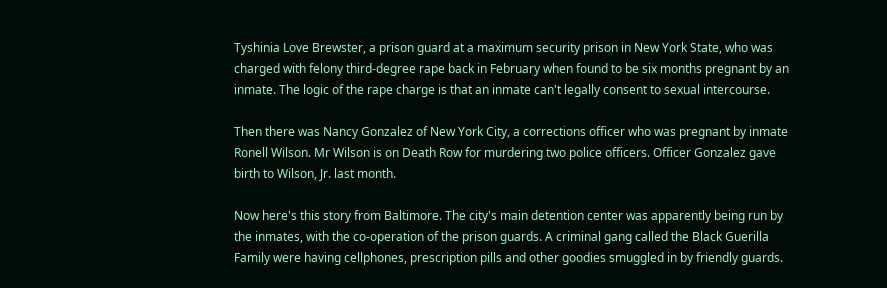Tyshinia Love Brewster, a prison guard at a maximum security prison in New York State, who was charged with felony third-degree rape back in February when found to be six months pregnant by an inmate. The logic of the rape charge is that an inmate can't legally consent to sexual intercourse.

Then there was Nancy Gonzalez of New York City, a corrections officer who was pregnant by inmate Ronell Wilson. Mr Wilson is on Death Row for murdering two police officers. Officer Gonzalez gave birth to Wilson, Jr. last month.

Now here's this story from Baltimore. The city's main detention center was apparently being run by the inmates, with the co-operation of the prison guards. A criminal gang called the Black Guerilla Family were having cellphones, prescription pills and other goodies smuggled in by friendly guards.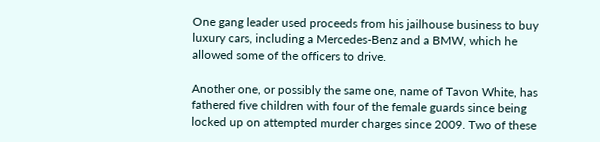One gang leader used proceeds from his jailhouse business to buy luxury cars, including a Mercedes-Benz and a BMW, which he allowed some of the officers to drive.

Another one, or possibly the same one, name of Tavon White, has fathered five children with four of the female guards since being locked up on attempted murder charges since 2009. Two of these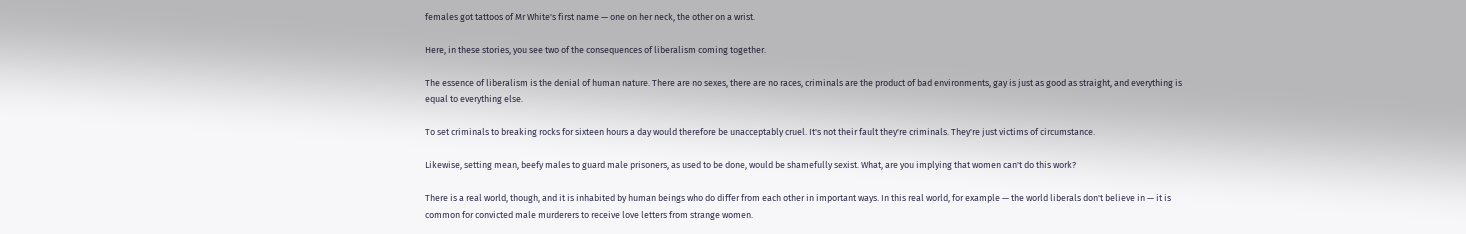females got tattoos of Mr White's first name — one on her neck, the other on a wrist.

Here, in these stories, you see two of the consequences of liberalism coming together.

The essence of liberalism is the denial of human nature. There are no sexes, there are no races, criminals are the product of bad environments, gay is just as good as straight, and everything is equal to everything else.

To set criminals to breaking rocks for sixteen hours a day would therefore be unacceptably cruel. It's not their fault they're criminals. They're just victims of circumstance.

Likewise, setting mean, beefy males to guard male prisoners, as used to be done, would be shamefully sexist. What, are you implying that women can't do this work?

There is a real world, though, and it is inhabited by human beings who do differ from each other in important ways. In this real world, for example — the world liberals don't believe in — it is common for convicted male murderers to receive love letters from strange women.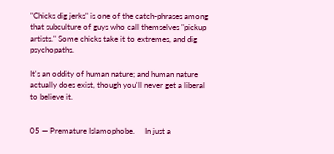"Chicks dig jerks" is one of the catch-phrases among that subculture of guys who call themselves "pickup artists." Some chicks take it to extremes, and dig psychopaths.

It's an oddity of human nature; and human nature actually does exist, though you'll never get a liberal to believe it.


05 — Premature Islamophobe.     In just a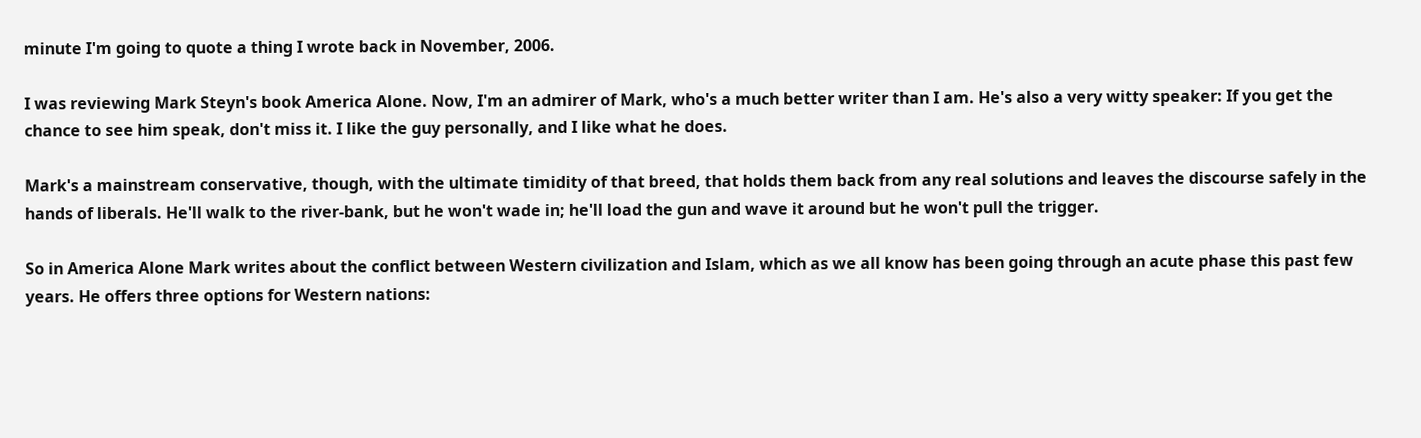minute I'm going to quote a thing I wrote back in November, 2006.

I was reviewing Mark Steyn's book America Alone. Now, I'm an admirer of Mark, who's a much better writer than I am. He's also a very witty speaker: If you get the chance to see him speak, don't miss it. I like the guy personally, and I like what he does.

Mark's a mainstream conservative, though, with the ultimate timidity of that breed, that holds them back from any real solutions and leaves the discourse safely in the hands of liberals. He'll walk to the river-bank, but he won't wade in; he'll load the gun and wave it around but he won't pull the trigger.

So in America Alone Mark writes about the conflict between Western civilization and Islam, which as we all know has been going through an acute phase this past few years. He offers three options for Western nations: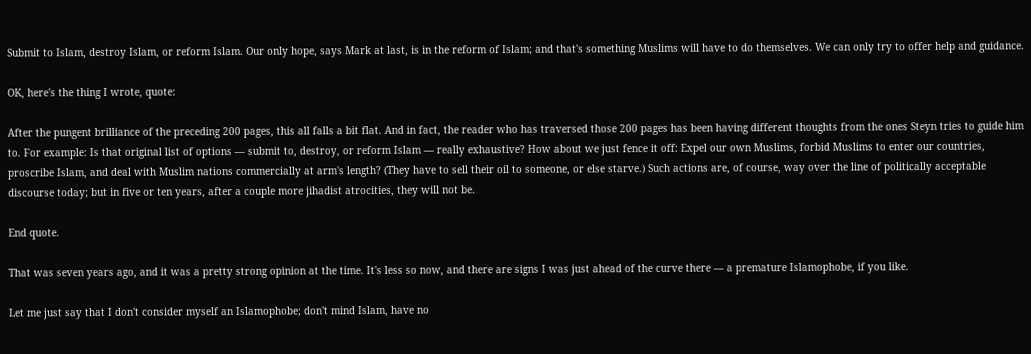Submit to Islam, destroy Islam, or reform Islam. Our only hope, says Mark at last, is in the reform of Islam; and that's something Muslims will have to do themselves. We can only try to offer help and guidance.

OK, here's the thing I wrote, quote:

After the pungent brilliance of the preceding 200 pages, this all falls a bit flat. And in fact, the reader who has traversed those 200 pages has been having different thoughts from the ones Steyn tries to guide him to. For example: Is that original list of options — submit to, destroy, or reform Islam — really exhaustive? How about we just fence it off: Expel our own Muslims, forbid Muslims to enter our countries, proscribe Islam, and deal with Muslim nations commercially at arm's length? (They have to sell their oil to someone, or else starve.) Such actions are, of course, way over the line of politically acceptable discourse today; but in five or ten years, after a couple more jihadist atrocities, they will not be.

End quote.

That was seven years ago, and it was a pretty strong opinion at the time. It's less so now, and there are signs I was just ahead of the curve there — a premature Islamophobe, if you like.

Let me just say that I don't consider myself an Islamophobe; don't mind Islam, have no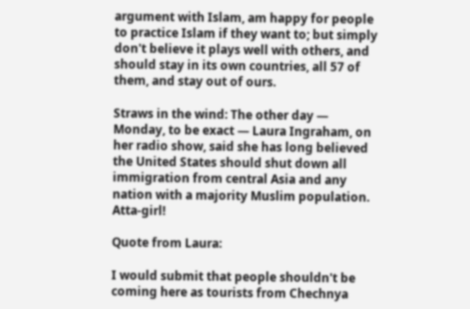argument with Islam, am happy for people to practice Islam if they want to; but simply don't believe it plays well with others, and should stay in its own countries, all 57 of them, and stay out of ours.

Straws in the wind: The other day — Monday, to be exact — Laura Ingraham, on her radio show, said she has long believed the United States should shut down all immigration from central Asia and any nation with a majority Muslim population. Atta-girl!

Quote from Laura:

I would submit that people shouldn't be coming here as tourists from Chechnya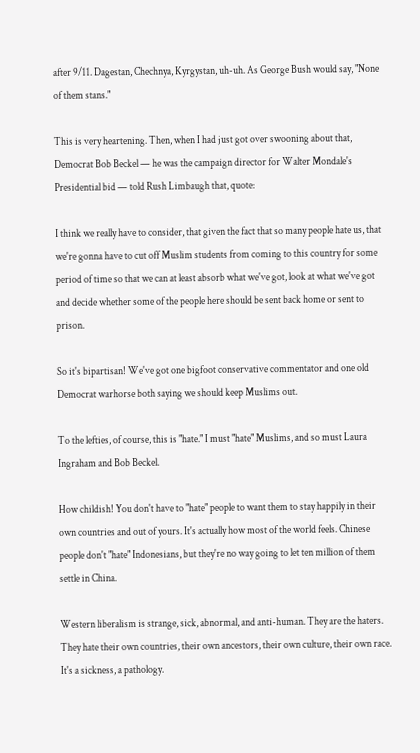after 9/11. Dagestan, Chechnya, Kyrgystan, uh-uh. As George Bush would say, "None of them stans."

This is very heartening. Then, when I had just got over swooning about that, Democrat Bob Beckel — he was the campaign director for Walter Mondale's Presidential bid — told Rush Limbaugh that, quote:

I think we really have to consider, that given the fact that so many people hate us, that we're gonna have to cut off Muslim students from coming to this country for some period of time so that we can at least absorb what we've got, look at what we've got and decide whether some of the people here should be sent back home or sent to prison.

So it's bipartisan! We've got one bigfoot conservative commentator and one old Democrat warhorse both saying we should keep Muslims out.

To the lefties, of course, this is "hate." I must "hate" Muslims, and so must Laura Ingraham and Bob Beckel.

How childish! You don't have to "hate" people to want them to stay happily in their own countries and out of yours. It's actually how most of the world feels. Chinese people don't "hate" Indonesians, but they're no way going to let ten million of them settle in China.

Western liberalism is strange, sick, abnormal, and anti-human. They are the haters. They hate their own countries, their own ancestors, their own culture, their own race. It's a sickness, a pathology.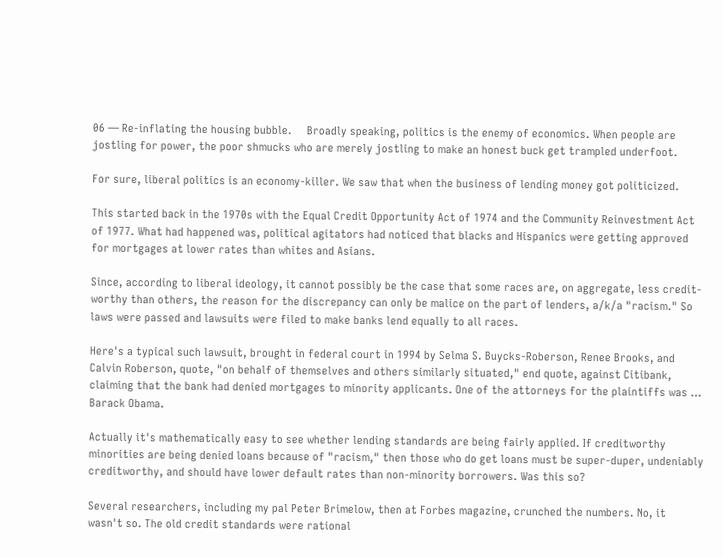06 — Re-inflating the housing bubble.     Broadly speaking, politics is the enemy of economics. When people are jostling for power, the poor shmucks who are merely jostling to make an honest buck get trampled underfoot.

For sure, liberal politics is an economy-killer. We saw that when the business of lending money got politicized.

This started back in the 1970s with the Equal Credit Opportunity Act of 1974 and the Community Reinvestment Act of 1977. What had happened was, political agitators had noticed that blacks and Hispanics were getting approved for mortgages at lower rates than whites and Asians.

Since, according to liberal ideology, it cannot possibly be the case that some races are, on aggregate, less credit-worthy than others, the reason for the discrepancy can only be malice on the part of lenders, a/k/a "racism." So laws were passed and lawsuits were filed to make banks lend equally to all races.

Here's a typical such lawsuit, brought in federal court in 1994 by Selma S. Buycks-Roberson, Renee Brooks, and Calvin Roberson, quote, "on behalf of themselves and others similarly situated," end quote, against Citibank, claiming that the bank had denied mortgages to minority applicants. One of the attorneys for the plaintiffs was … Barack Obama.

Actually it's mathematically easy to see whether lending standards are being fairly applied. If creditworthy minorities are being denied loans because of "racism," then those who do get loans must be super-duper, undeniably creditworthy, and should have lower default rates than non-minority borrowers. Was this so?

Several researchers, including my pal Peter Brimelow, then at Forbes magazine, crunched the numbers. No, it wasn't so. The old credit standards were rational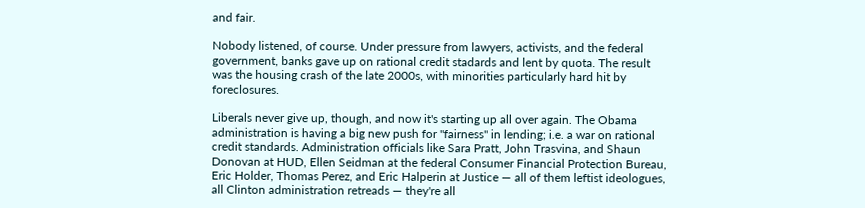and fair.

Nobody listened, of course. Under pressure from lawyers, activists, and the federal government, banks gave up on rational credit stadards and lent by quota. The result was the housing crash of the late 2000s, with minorities particularly hard hit by foreclosures.

Liberals never give up, though, and now it's starting up all over again. The Obama administration is having a big new push for "fairness" in lending; i.e. a war on rational credit standards. Administration officials like Sara Pratt, John Trasvina, and Shaun Donovan at HUD, Ellen Seidman at the federal Consumer Financial Protection Bureau, Eric Holder, Thomas Perez, and Eric Halperin at Justice — all of them leftist ideologues, all Clinton administration retreads — they're all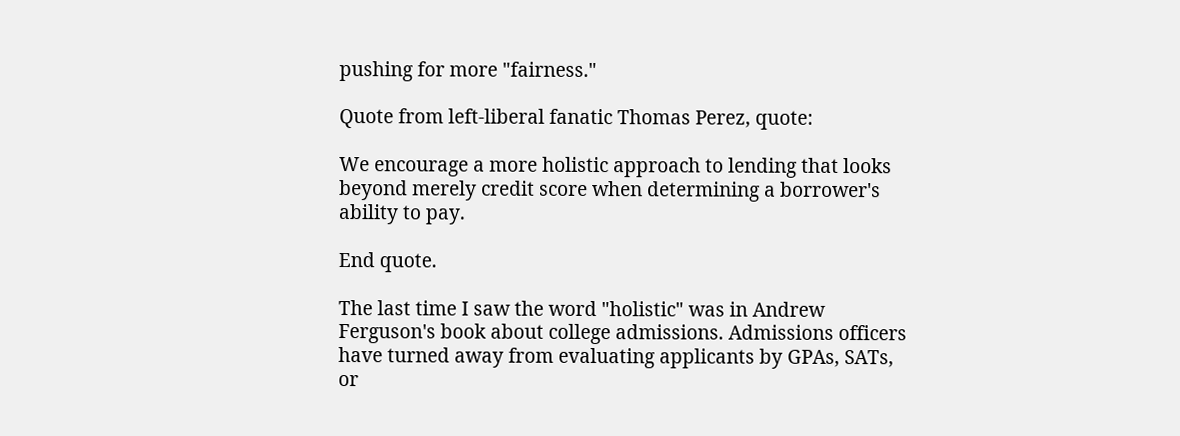pushing for more "fairness."

Quote from left-liberal fanatic Thomas Perez, quote:

We encourage a more holistic approach to lending that looks beyond merely credit score when determining a borrower's ability to pay.

End quote.

The last time I saw the word "holistic" was in Andrew Ferguson's book about college admissions. Admissions officers have turned away from evaluating applicants by GPAs, SATs, or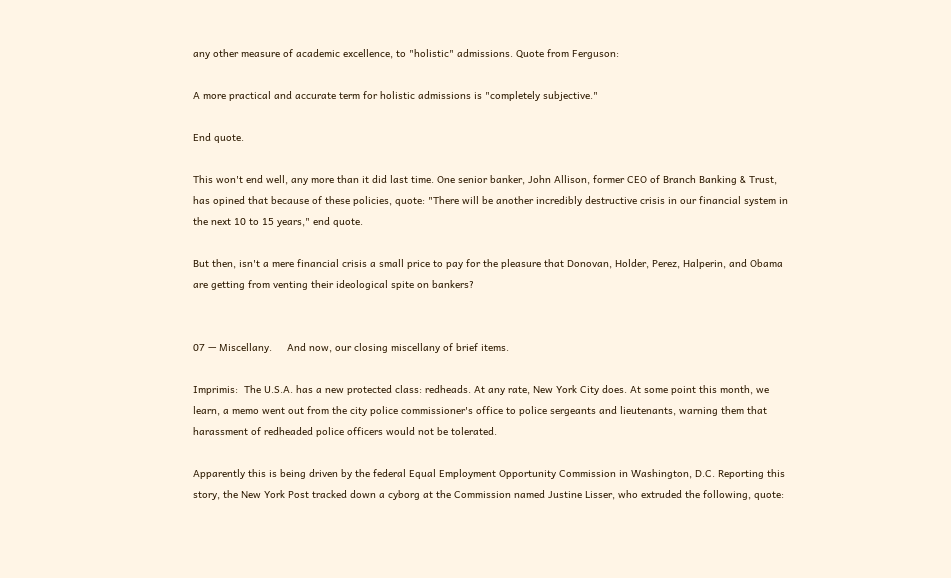any other measure of academic excellence, to "holistic" admissions. Quote from Ferguson:

A more practical and accurate term for holistic admissions is "completely subjective."

End quote.

This won't end well, any more than it did last time. One senior banker, John Allison, former CEO of Branch Banking & Trust, has opined that because of these policies, quote: "There will be another incredibly destructive crisis in our financial system in the next 10 to 15 years," end quote.

But then, isn't a mere financial crisis a small price to pay for the pleasure that Donovan, Holder, Perez, Halperin, and Obama are getting from venting their ideological spite on bankers?


07 — Miscellany.     And now, our closing miscellany of brief items.

Imprimis:  The U.S.A. has a new protected class: redheads. At any rate, New York City does. At some point this month, we learn, a memo went out from the city police commissioner's office to police sergeants and lieutenants, warning them that harassment of redheaded police officers would not be tolerated.

Apparently this is being driven by the federal Equal Employment Opportunity Commission in Washington, D.C. Reporting this story, the New York Post tracked down a cyborg at the Commission named Justine Lisser, who extruded the following, quote: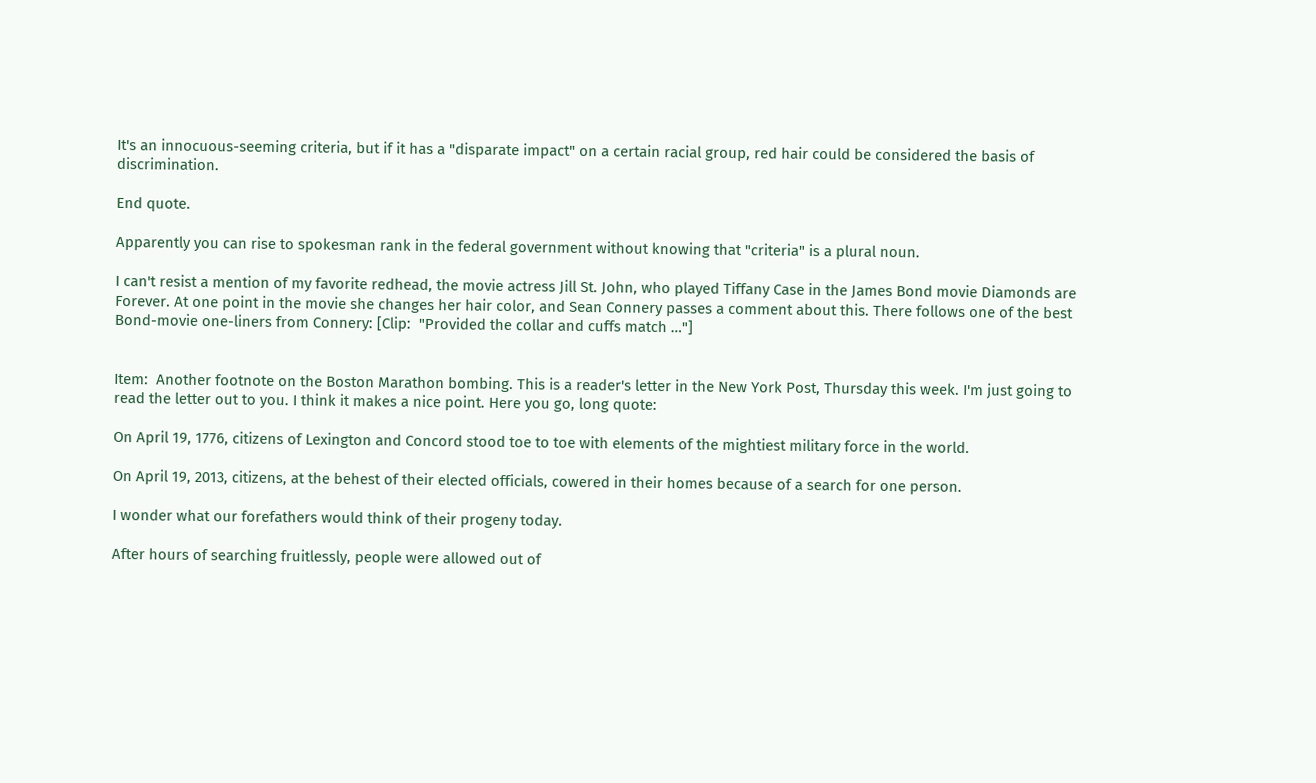It's an innocuous-seeming criteria, but if it has a "disparate impact" on a certain racial group, red hair could be considered the basis of discrimination.

End quote.

Apparently you can rise to spokesman rank in the federal government without knowing that "criteria" is a plural noun.

I can't resist a mention of my favorite redhead, the movie actress Jill St. John, who played Tiffany Case in the James Bond movie Diamonds are Forever. At one point in the movie she changes her hair color, and Sean Connery passes a comment about this. There follows one of the best Bond-movie one-liners from Connery: [Clip:  "Provided the collar and cuffs match …"]


Item:  Another footnote on the Boston Marathon bombing. This is a reader's letter in the New York Post, Thursday this week. I'm just going to read the letter out to you. I think it makes a nice point. Here you go, long quote:

On April 19, 1776, citizens of Lexington and Concord stood toe to toe with elements of the mightiest military force in the world.

On April 19, 2013, citizens, at the behest of their elected officials, cowered in their homes because of a search for one person.

I wonder what our forefathers would think of their progeny today.

After hours of searching fruitlessly, people were allowed out of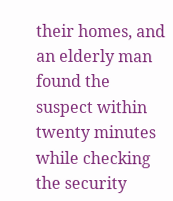their homes, and an elderly man found the suspect within twenty minutes while checking the security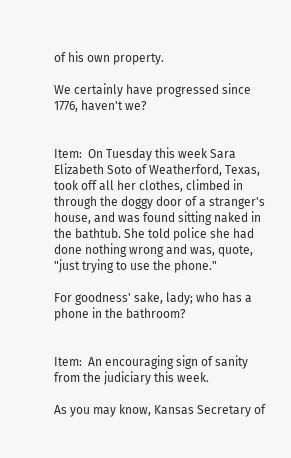of his own property.

We certainly have progressed since 1776, haven't we?


Item:  On Tuesday this week Sara Elizabeth Soto of Weatherford, Texas, took off all her clothes, climbed in through the doggy door of a stranger's house, and was found sitting naked in the bathtub. She told police she had done nothing wrong and was, quote, "just trying to use the phone."

For goodness' sake, lady; who has a phone in the bathroom?


Item:  An encouraging sign of sanity from the judiciary this week.

As you may know, Kansas Secretary of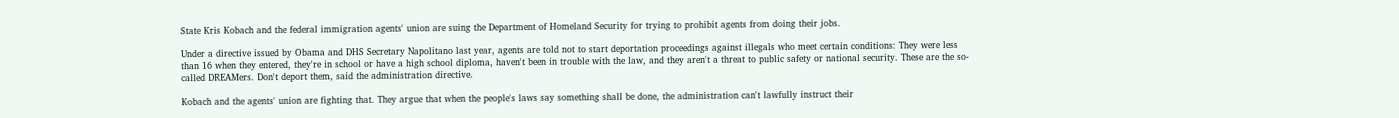State Kris Kobach and the federal immigration agents' union are suing the Department of Homeland Security for trying to prohibit agents from doing their jobs.

Under a directive issued by Obama and DHS Secretary Napolitano last year, agents are told not to start deportation proceedings against illegals who meet certain conditions: They were less than 16 when they entered, they're in school or have a high school diploma, haven't been in trouble with the law, and they aren't a threat to public safety or national security. These are the so-called DREAMers. Don't deport them, said the administration directive.

Kobach and the agents' union are fighting that. They argue that when the people's laws say something shall be done, the administration can't lawfully instruct their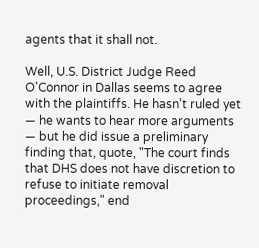agents that it shall not.

Well, U.S. District Judge Reed O'Connor in Dallas seems to agree with the plaintiffs. He hasn't ruled yet — he wants to hear more arguments — but he did issue a preliminary finding that, quote, "The court finds that DHS does not have discretion to refuse to initiate removal proceedings," end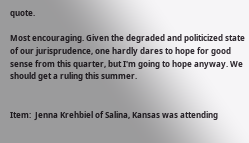quote.

Most encouraging. Given the degraded and politicized state of our jurisprudence, one hardly dares to hope for good sense from this quarter, but I'm going to hope anyway. We should get a ruling this summer.


Item:  Jenna Krehbiel of Salina, Kansas was attending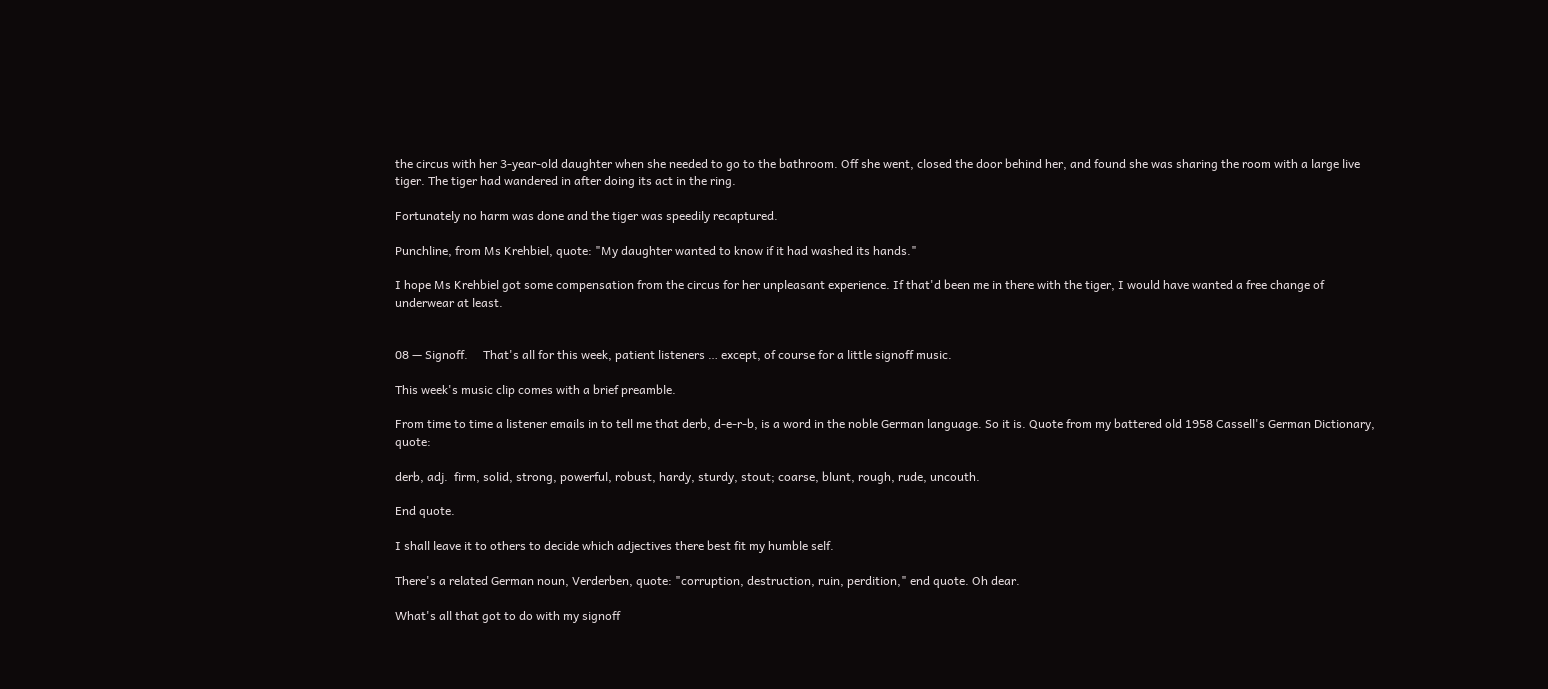the circus with her 3-year-old daughter when she needed to go to the bathroom. Off she went, closed the door behind her, and found she was sharing the room with a large live tiger. The tiger had wandered in after doing its act in the ring.

Fortunately no harm was done and the tiger was speedily recaptured.

Punchline, from Ms Krehbiel, quote: "My daughter wanted to know if it had washed its hands."

I hope Ms Krehbiel got some compensation from the circus for her unpleasant experience. If that'd been me in there with the tiger, I would have wanted a free change of underwear at least.


08 — Signoff.     That's all for this week, patient listeners … except, of course for a little signoff music.

This week's music clip comes with a brief preamble.

From time to time a listener emails in to tell me that derb, d-e-r-b, is a word in the noble German language. So it is. Quote from my battered old 1958 Cassell's German Dictionary, quote:

derb, adj.  firm, solid, strong, powerful, robust, hardy, sturdy, stout; coarse, blunt, rough, rude, uncouth.

End quote.

I shall leave it to others to decide which adjectives there best fit my humble self.

There's a related German noun, Verderben, quote: "corruption, destruction, ruin, perdition," end quote. Oh dear.

What's all that got to do with my signoff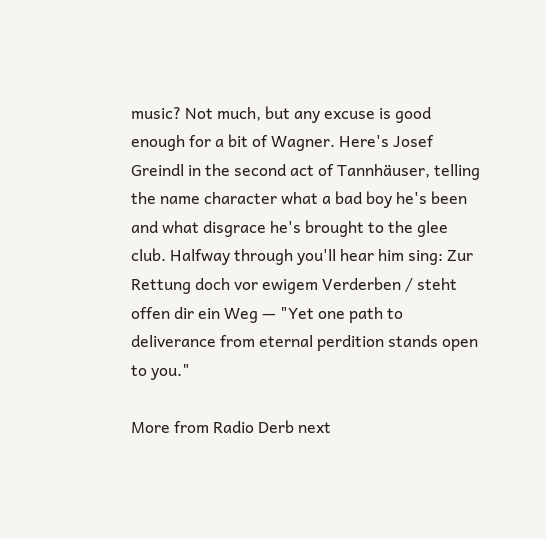music? Not much, but any excuse is good enough for a bit of Wagner. Here's Josef Greindl in the second act of Tannhäuser, telling the name character what a bad boy he's been and what disgrace he's brought to the glee club. Halfway through you'll hear him sing: Zur Rettung doch vor ewigem Verderben / steht offen dir ein Weg — "Yet one path to deliverance from eternal perdition stands open to you."

More from Radio Derb next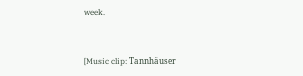week.


[Music clip: Tannhäuser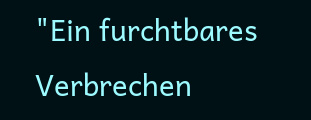"Ein furchtbares Verbrechen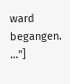ward begangen. …"]